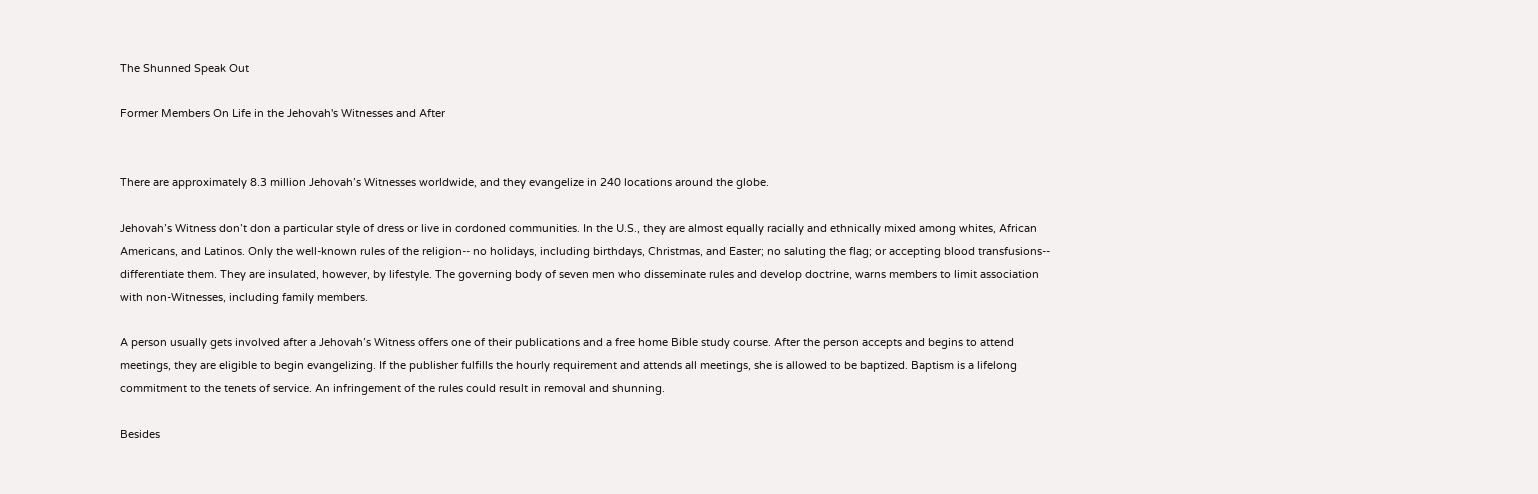The Shunned Speak Out

Former Members On Life in the Jehovah's Witnesses and After


There are approximately 8.3 million Jehovah’s Witnesses worldwide, and they evangelize in 240 locations around the globe.

Jehovah’s Witness don’t don a particular style of dress or live in cordoned communities. In the U.S., they are almost equally racially and ethnically mixed among whites, African Americans, and Latinos. Only the well-known rules of the religion-- no holidays, including birthdays, Christmas, and Easter; no saluting the flag; or accepting blood transfusions-- differentiate them. They are insulated, however, by lifestyle. The governing body of seven men who disseminate rules and develop doctrine, warns members to limit association with non-Witnesses, including family members.

A person usually gets involved after a Jehovah’s Witness offers one of their publications and a free home Bible study course. After the person accepts and begins to attend meetings, they are eligible to begin evangelizing. If the publisher fulfills the hourly requirement and attends all meetings, she is allowed to be baptized. Baptism is a lifelong commitment to the tenets of service. An infringement of the rules could result in removal and shunning.

Besides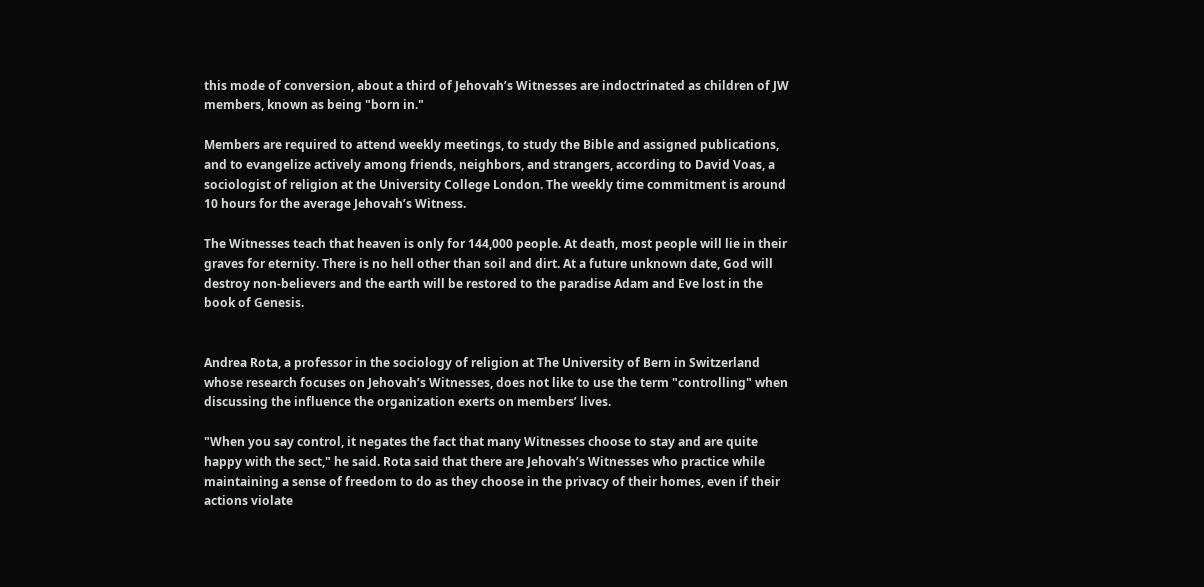this mode of conversion, about a third of Jehovah’s Witnesses are indoctrinated as children of JW members, known as being "born in."

Members are required to attend weekly meetings, to study the Bible and assigned publications, and to evangelize actively among friends, neighbors, and strangers, according to David Voas, a sociologist of religion at the University College London. The weekly time commitment is around 10 hours for the average Jehovah’s Witness.

The Witnesses teach that heaven is only for 144,000 people. At death, most people will lie in their graves for eternity. There is no hell other than soil and dirt. At a future unknown date, God will destroy non-believers and the earth will be restored to the paradise Adam and Eve lost in the book of Genesis.


Andrea Rota, a professor in the sociology of religion at The University of Bern in Switzerland whose research focuses on Jehovah’s Witnesses, does not like to use the term "controlling" when discussing the influence the organization exerts on members’ lives.

"When you say control, it negates the fact that many Witnesses choose to stay and are quite happy with the sect," he said. Rota said that there are Jehovah’s Witnesses who practice while maintaining a sense of freedom to do as they choose in the privacy of their homes, even if their actions violate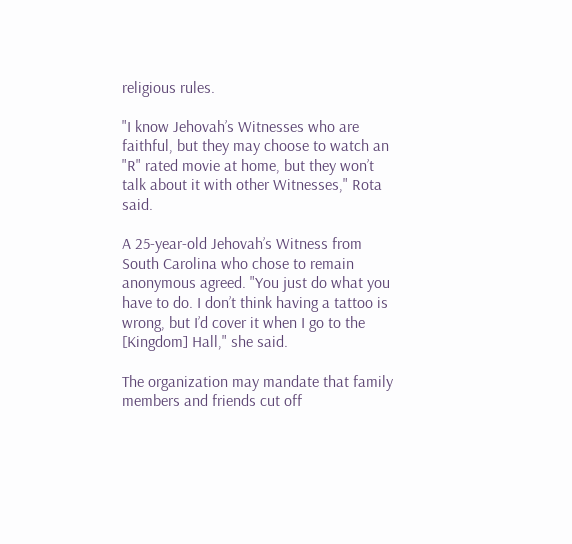religious rules.

"I know Jehovah’s Witnesses who are faithful, but they may choose to watch an "R" rated movie at home, but they won’t talk about it with other Witnesses," Rota said.

A 25-year-old Jehovah’s Witness from South Carolina who chose to remain anonymous agreed. "You just do what you have to do. I don’t think having a tattoo is wrong, but I’d cover it when I go to the [Kingdom] Hall," she said.

The organization may mandate that family members and friends cut off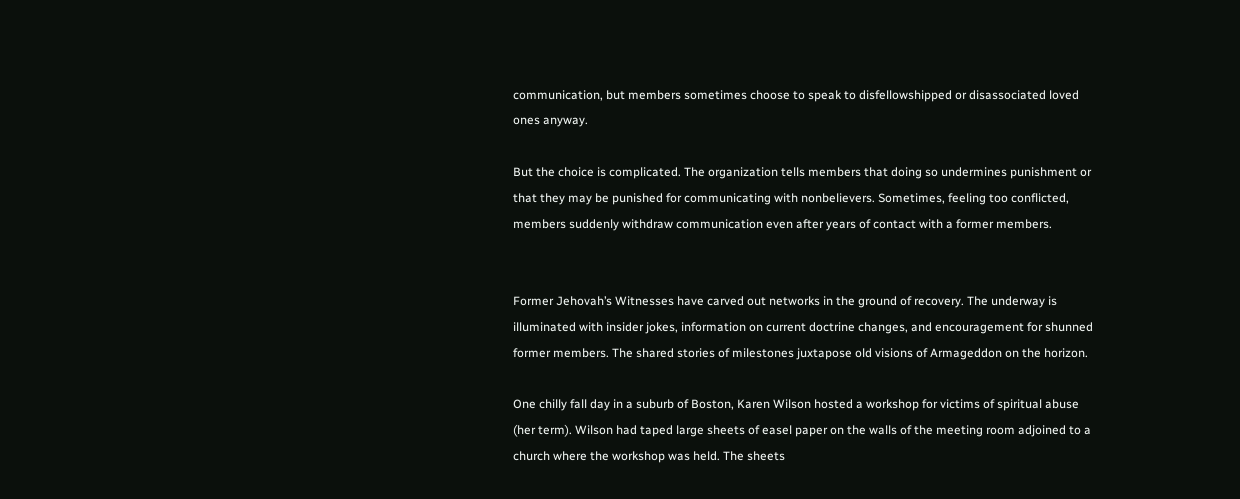communication, but members sometimes choose to speak to disfellowshipped or disassociated loved ones anyway.

But the choice is complicated. The organization tells members that doing so undermines punishment or that they may be punished for communicating with nonbelievers. Sometimes, feeling too conflicted, members suddenly withdraw communication even after years of contact with a former members.


Former Jehovah’s Witnesses have carved out networks in the ground of recovery. The underway is illuminated with insider jokes, information on current doctrine changes, and encouragement for shunned former members. The shared stories of milestones juxtapose old visions of Armageddon on the horizon.

One chilly fall day in a suburb of Boston, Karen Wilson hosted a workshop for victims of spiritual abuse (her term). Wilson had taped large sheets of easel paper on the walls of the meeting room adjoined to a church where the workshop was held. The sheets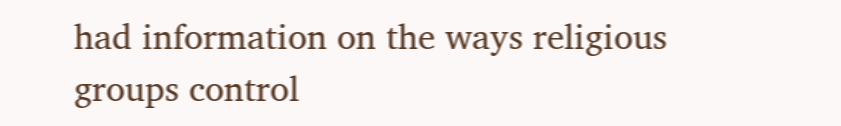had information on the ways religious groups control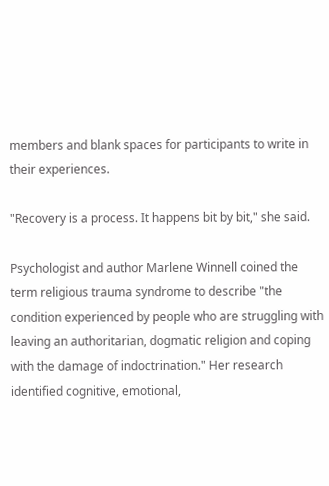members and blank spaces for participants to write in their experiences.

"Recovery is a process. It happens bit by bit," she said.

Psychologist and author Marlene Winnell coined the term religious trauma syndrome to describe "the condition experienced by people who are struggling with leaving an authoritarian, dogmatic religion and coping with the damage of indoctrination." Her research identified cognitive, emotional,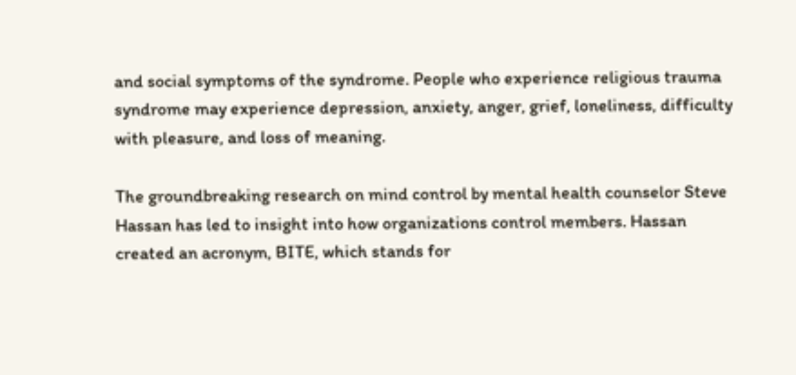and social symptoms of the syndrome. People who experience religious trauma syndrome may experience depression, anxiety, anger, grief, loneliness, difficulty with pleasure, and loss of meaning.

The groundbreaking research on mind control by mental health counselor Steve Hassan has led to insight into how organizations control members. Hassan created an acronym, BITE, which stands for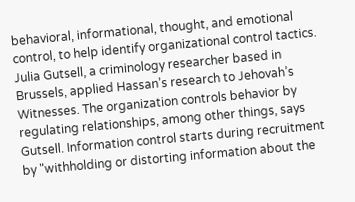behavioral, informational, thought, and emotional control, to help identify organizational control tactics. Julia Gutsell, a criminology researcher based in Brussels, applied Hassan’s research to Jehovah’s Witnesses. The organization controls behavior by regulating relationships, among other things, says Gutsell. Information control starts during recruitment by "withholding or distorting information about the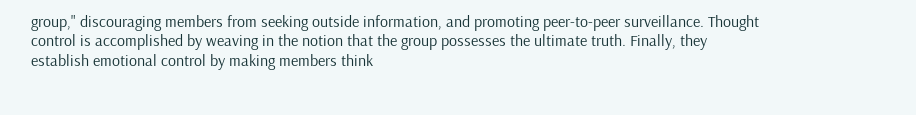group," discouraging members from seeking outside information, and promoting peer-to-peer surveillance. Thought control is accomplished by weaving in the notion that the group possesses the ultimate truth. Finally, they establish emotional control by making members think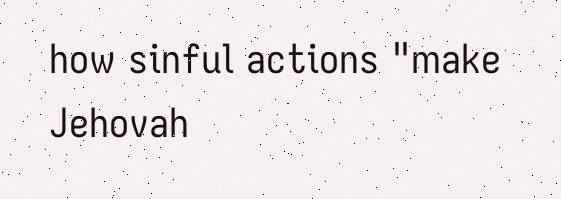how sinful actions "make Jehovah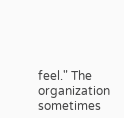feel." The organization sometimes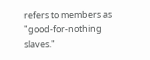refers to members as "good-for-nothing slaves."